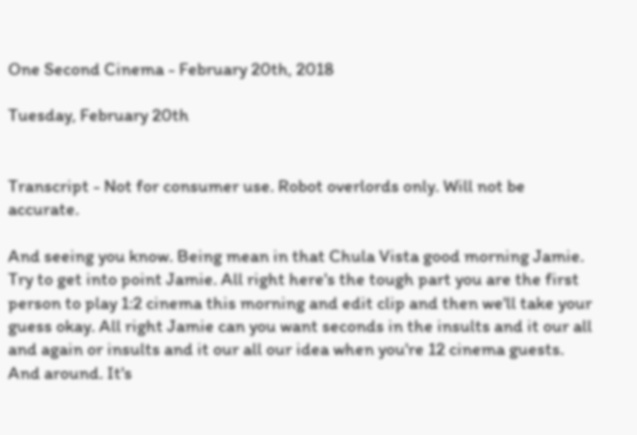One Second Cinema - February 20th, 2018

Tuesday, February 20th


Transcript - Not for consumer use. Robot overlords only. Will not be accurate.

And seeing you know. Being mean in that Chula Vista good morning Jamie. Try to get into point Jamie. All right here's the tough part you are the first person to play 1:2 cinema this morning and edit clip and then we'll take your guess okay. All right Jamie can you want seconds in the insults and it our all and again or insults and it our all our idea when you're 12 cinema guests. And around. It's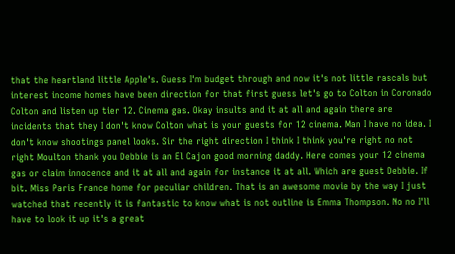that the heartland little Apple's. Guess I'm budget through and now it's not little rascals but interest income homes have been direction for that first guess let's go to Colton in Coronado Colton and listen up tier 12. Cinema gas. Okay insults and it at all and again there are incidents that they I don't know Colton what is your guests for 12 cinema. Man I have no idea. I don't know shootings panel looks. Sir the right direction I think I think you're right no not right Moulton thank you Debbie is an El Cajon good morning daddy. Here comes your 12 cinema gas or claim innocence and it at all and again for instance it at all. Which are guest Debbie. If bit. Miss Paris France home for peculiar children. That is an awesome movie by the way I just watched that recently it is fantastic to know what is not outline is Emma Thompson. No no I'll have to look it up it's a great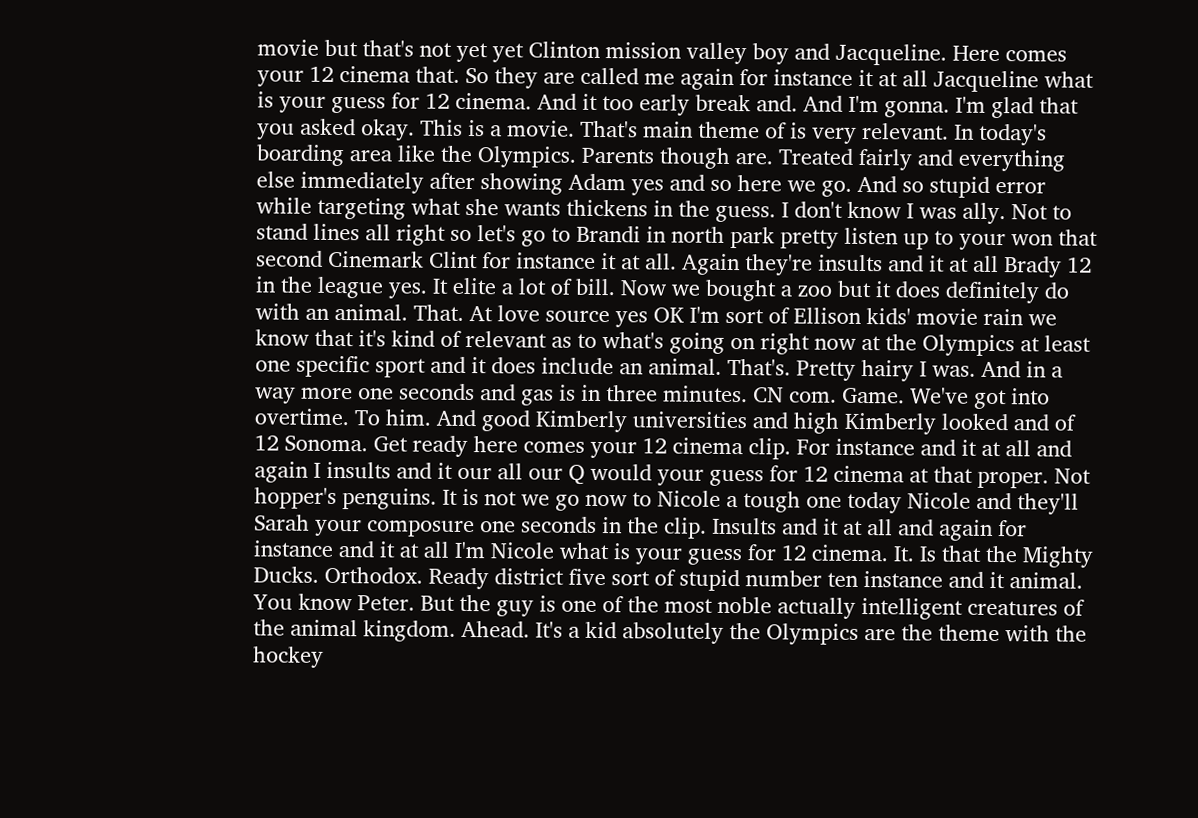movie but that's not yet yet Clinton mission valley boy and Jacqueline. Here comes your 12 cinema that. So they are called me again for instance it at all Jacqueline what is your guess for 12 cinema. And it too early break and. And I'm gonna. I'm glad that you asked okay. This is a movie. That's main theme of is very relevant. In today's boarding area like the Olympics. Parents though are. Treated fairly and everything else immediately after showing Adam yes and so here we go. And so stupid error while targeting what she wants thickens in the guess. I don't know I was ally. Not to stand lines all right so let's go to Brandi in north park pretty listen up to your won that second Cinemark Clint for instance it at all. Again they're insults and it at all Brady 12 in the league yes. It elite a lot of bill. Now we bought a zoo but it does definitely do with an animal. That. At love source yes OK I'm sort of Ellison kids' movie rain we know that it's kind of relevant as to what's going on right now at the Olympics at least one specific sport and it does include an animal. That's. Pretty hairy I was. And in a way more one seconds and gas is in three minutes. CN com. Game. We've got into overtime. To him. And good Kimberly universities and high Kimberly looked and of 12 Sonoma. Get ready here comes your 12 cinema clip. For instance and it at all and again I insults and it our all our Q would your guess for 12 cinema at that proper. Not hopper's penguins. It is not we go now to Nicole a tough one today Nicole and they'll Sarah your composure one seconds in the clip. Insults and it at all and again for instance and it at all I'm Nicole what is your guess for 12 cinema. It. Is that the Mighty Ducks. Orthodox. Ready district five sort of stupid number ten instance and it animal. You know Peter. But the guy is one of the most noble actually intelligent creatures of the animal kingdom. Ahead. It's a kid absolutely the Olympics are the theme with the hockey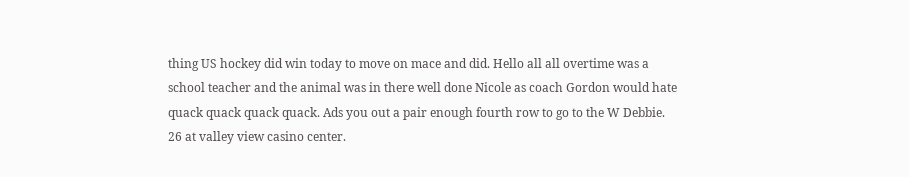thing US hockey did win today to move on mace and did. Hello all all overtime was a school teacher and the animal was in there well done Nicole as coach Gordon would hate quack quack quack quack. Ads you out a pair enough fourth row to go to the W Debbie. 26 at valley view casino center.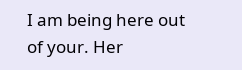I am being here out of your. Her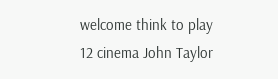welcome think to play 12 cinema John Taylor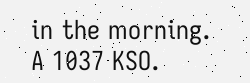in the morning. A 1037 KSO.